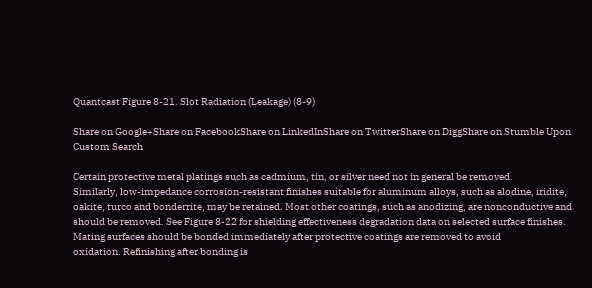Quantcast Figure 8-21. Slot Radiation (Leakage) (8-9)

Share on Google+Share on FacebookShare on LinkedInShare on TwitterShare on DiggShare on Stumble Upon
Custom Search

Certain protective metal platings such as cadmium, tin, or silver need not in general be removed.
Similarly, low-impedance corrosion-resistant finishes suitable for aluminum alloys, such as alodine, iridite,
oakite, turco and bonderrite, may be retained. Most other coatings, such as anodizing, are nonconductive and
should be removed. See Figure 8-22 for shielding effectiveness degradation data on selected surface finishes.
Mating surfaces should be bonded immediately after protective coatings are removed to avoid
oxidation. Refinishing after bonding is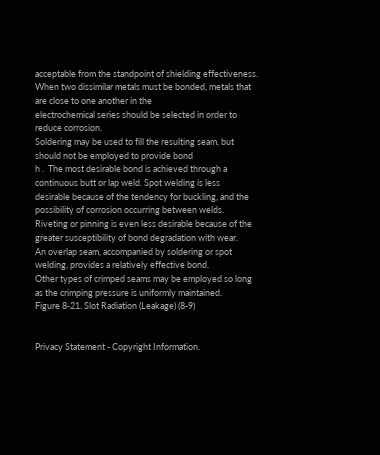acceptable from the standpoint of shielding effectiveness.
When two dissimilar metals must be bonded, metals that are close to one another in the
electrochemical series should be selected in order to reduce corrosion.
Soldering may be used to fill the resulting seam, but should not be employed to provide bond
h .  The most desirable bond is achieved through a continuous butt or lap weld. Spot welding is less
desirable because of the tendency for buckling, and the possibility of corrosion occurring between welds.
Riveting or pinning is even less desirable because of the greater susceptibility of bond degradation with wear.
An overlap seam, accompanied by soldering or spot welding, provides a relatively effective bond.
Other types of crimped seams may be employed so long as the crimping pressure is uniformly maintained.
Figure 8-21. Slot Radiation (Leakage) (8-9)


Privacy Statement - Copyright Information.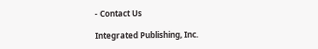- Contact Us

Integrated Publishing, Inc.